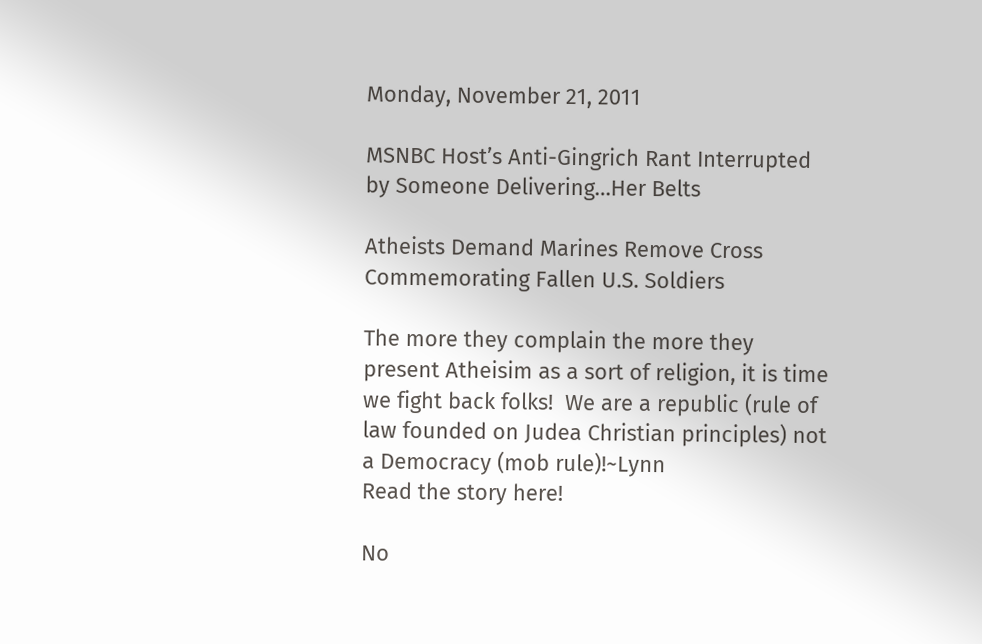Monday, November 21, 2011

MSNBC Host’s Anti-Gingrich Rant Interrupted by Someone Delivering…Her Belts

Atheists Demand Marines Remove Cross Commemorating Fallen U.S. Soldiers

The more they complain the more they present Atheisim as a sort of religion, it is time we fight back folks!  We are a republic (rule of law founded on Judea Christian principles) not a Democracy (mob rule)!~Lynn
Read the story here!

No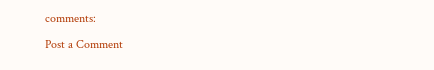comments:

Post a Comment